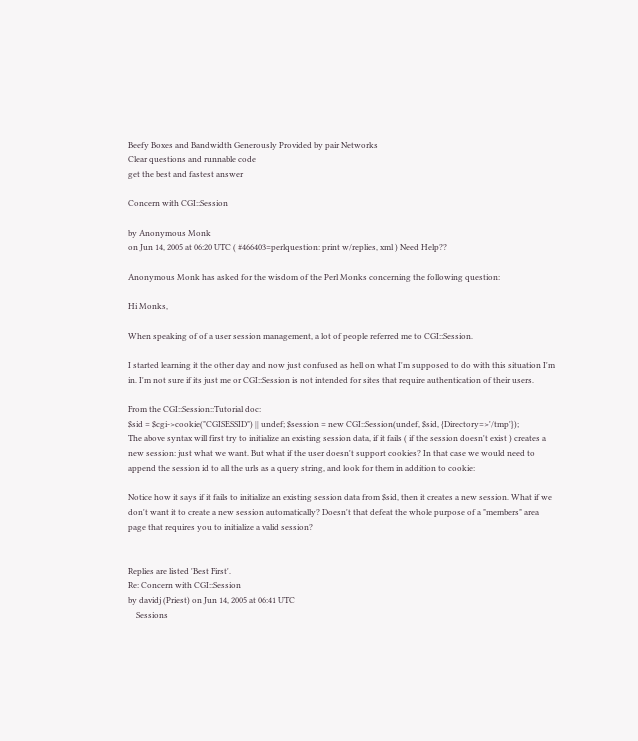Beefy Boxes and Bandwidth Generously Provided by pair Networks
Clear questions and runnable code
get the best and fastest answer

Concern with CGI::Session

by Anonymous Monk
on Jun 14, 2005 at 06:20 UTC ( #466403=perlquestion: print w/replies, xml ) Need Help??

Anonymous Monk has asked for the wisdom of the Perl Monks concerning the following question:

Hi Monks,

When speaking of of a user session management, a lot of people referred me to CGI::Session.

I started learning it the other day and now just confused as hell on what I'm supposed to do with this situation I'm in. I'm not sure if its just me or CGI::Session is not intended for sites that require authentication of their users.

From the CGI::Session::Tutorial doc:
$sid = $cgi->cookie("CGISESSID") || undef; $session = new CGI::Session(undef, $sid, {Directory=>'/tmp'});
The above syntax will first try to initialize an existing session data, if it fails ( if the session doesn't exist ) creates a new session: just what we want. But what if the user doesn't support cookies? In that case we would need to append the session id to all the urls as a query string, and look for them in addition to cookie:

Notice how it says if it fails to initialize an existing session data from $sid, then it creates a new session. What if we don't want it to create a new session automatically? Doesn't that defeat the whole purpose of a "members" area page that requires you to initialize a valid session?


Replies are listed 'Best First'.
Re: Concern with CGI::Session
by davidj (Priest) on Jun 14, 2005 at 06:41 UTC
    Sessions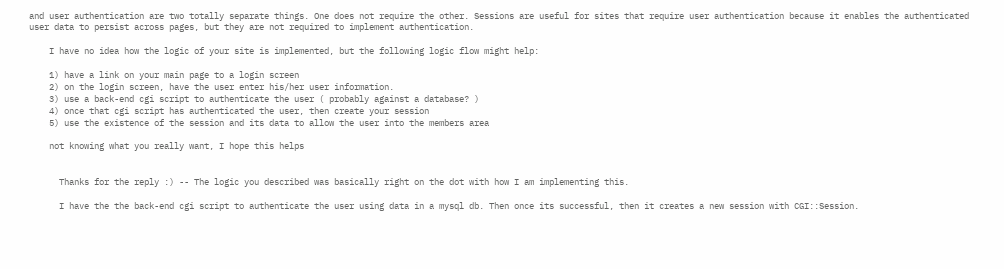and user authentication are two totally separate things. One does not require the other. Sessions are useful for sites that require user authentication because it enables the authenticated user data to persist across pages, but they are not required to implement authentication.

    I have no idea how the logic of your site is implemented, but the following logic flow might help:

    1) have a link on your main page to a login screen
    2) on the login screen, have the user enter his/her user information.
    3) use a back-end cgi script to authenticate the user ( probably against a database? )
    4) once that cgi script has authenticated the user, then create your session
    5) use the existence of the session and its data to allow the user into the members area

    not knowing what you really want, I hope this helps


      Thanks for the reply :) -- The logic you described was basically right on the dot with how I am implementing this.

      I have the the back-end cgi script to authenticate the user using data in a mysql db. Then once its successful, then it creates a new session with CGI::Session.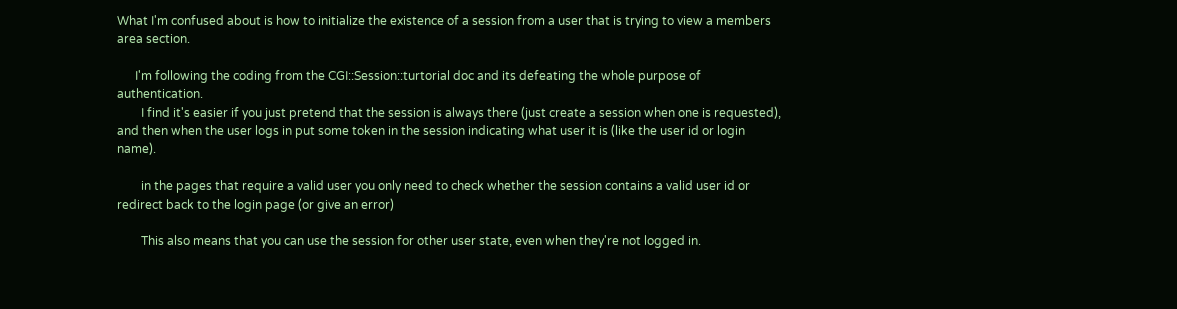What I'm confused about is how to initialize the existence of a session from a user that is trying to view a members area section.

      I'm following the coding from the CGI::Session::turtorial doc and its defeating the whole purpose of authentication.
        I find it's easier if you just pretend that the session is always there (just create a session when one is requested), and then when the user logs in put some token in the session indicating what user it is (like the user id or login name).

        in the pages that require a valid user you only need to check whether the session contains a valid user id or redirect back to the login page (or give an error)

        This also means that you can use the session for other user state, even when they're not logged in.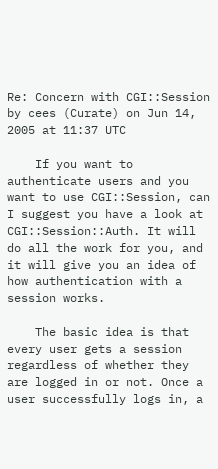Re: Concern with CGI::Session
by cees (Curate) on Jun 14, 2005 at 11:37 UTC

    If you want to authenticate users and you want to use CGI::Session, can I suggest you have a look at CGI::Session::Auth. It will do all the work for you, and it will give you an idea of how authentication with a session works.

    The basic idea is that every user gets a session regardless of whether they are logged in or not. Once a user successfully logs in, a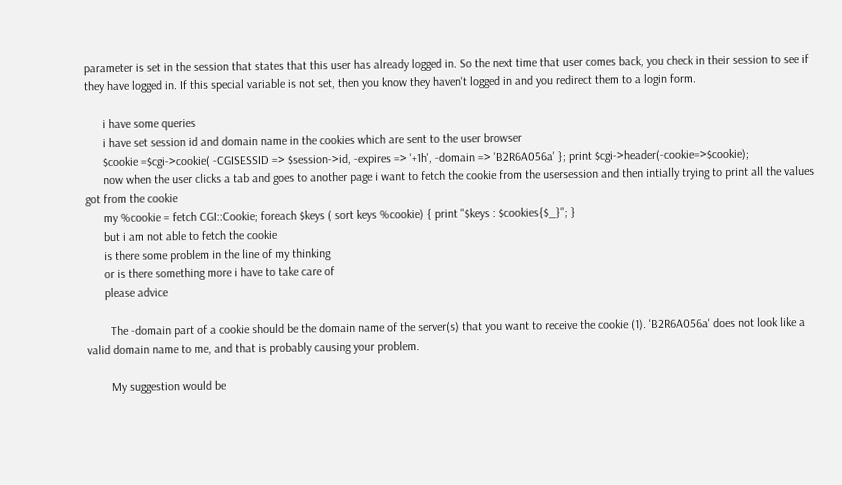parameter is set in the session that states that this user has already logged in. So the next time that user comes back, you check in their session to see if they have logged in. If this special variable is not set, then you know they haven't logged in and you redirect them to a login form.

      i have some queries
      i have set session id and domain name in the cookies which are sent to the user browser
      $cookie =$cgi->cookie( -CGISESSID => $session->id, -expires => '+1h', -domain => 'B2R6A056a' }; print $cgi->header(-cookie=>$cookie);
      now when the user clicks a tab and goes to another page i want to fetch the cookie from the usersession and then intially trying to print all the values got from the cookie
      my %cookie = fetch CGI::Cookie; foreach $keys ( sort keys %cookie) { print "$keys : $cookies{$_}"; }
      but i am not able to fetch the cookie
      is there some problem in the line of my thinking
      or is there something more i have to take care of
      please advice

        The -domain part of a cookie should be the domain name of the server(s) that you want to receive the cookie (1). 'B2R6A056a' does not look like a valid domain name to me, and that is probably causing your problem.

        My suggestion would be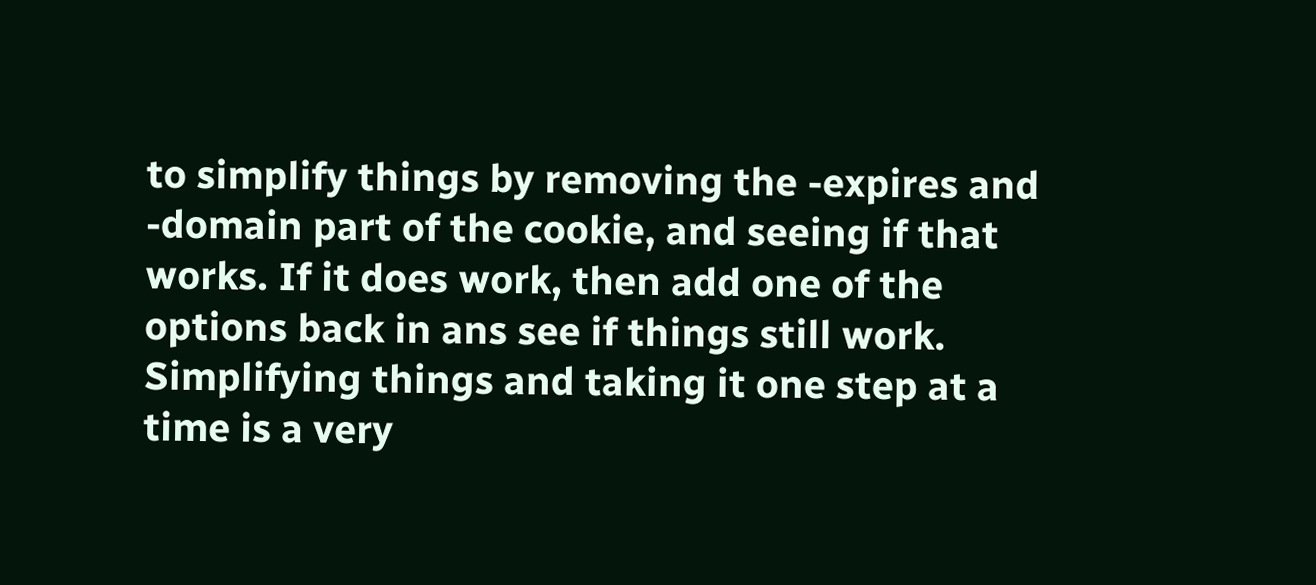to simplify things by removing the -expires and -domain part of the cookie, and seeing if that works. If it does work, then add one of the options back in ans see if things still work. Simplifying things and taking it one step at a time is a very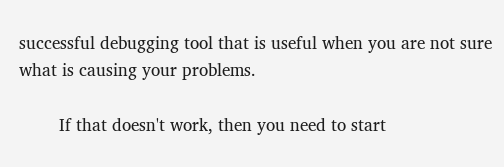successful debugging tool that is useful when you are not sure what is causing your problems.

        If that doesn't work, then you need to start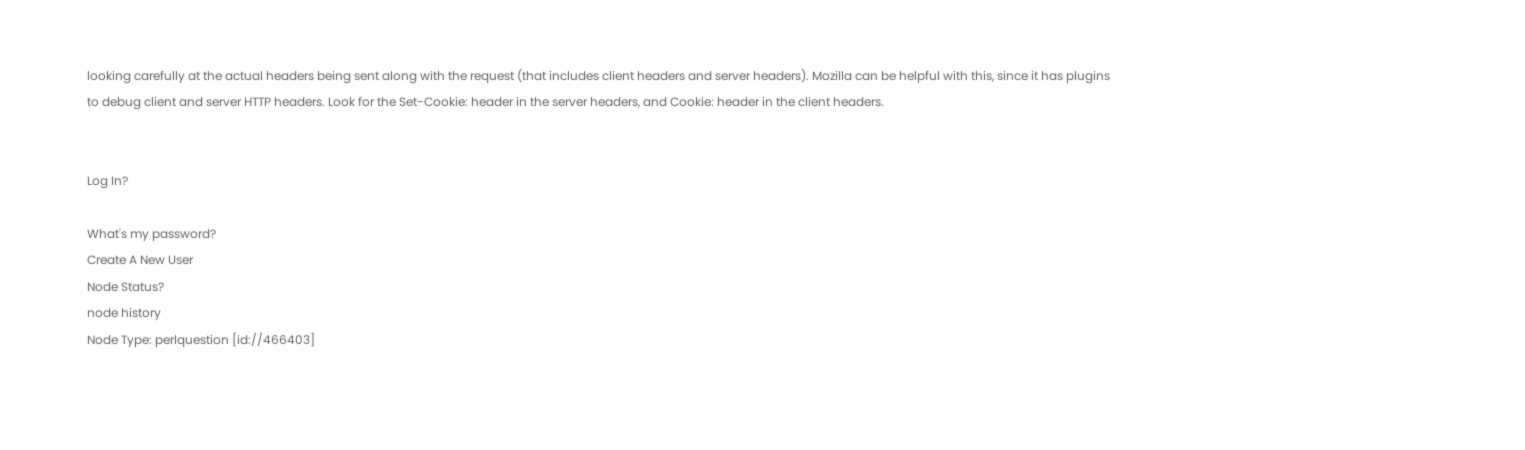looking carefully at the actual headers being sent along with the request (that includes client headers and server headers). Mozilla can be helpful with this, since it has plugins to debug client and server HTTP headers. Look for the Set-Cookie: header in the server headers, and Cookie: header in the client headers.


Log In?

What's my password?
Create A New User
Node Status?
node history
Node Type: perlquestion [id://466403]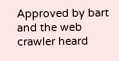Approved by bart
and the web crawler heard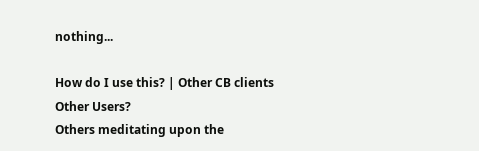nothing...

How do I use this? | Other CB clients
Other Users?
Others meditating upon the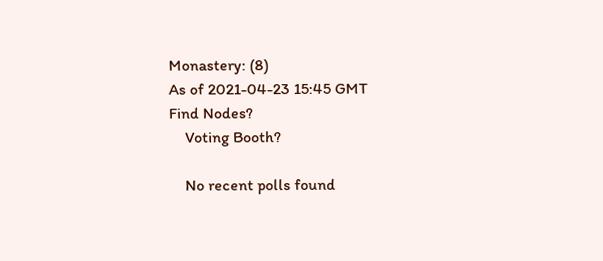Monastery: (8)
As of 2021-04-23 15:45 GMT
Find Nodes?
    Voting Booth?

    No recent polls found